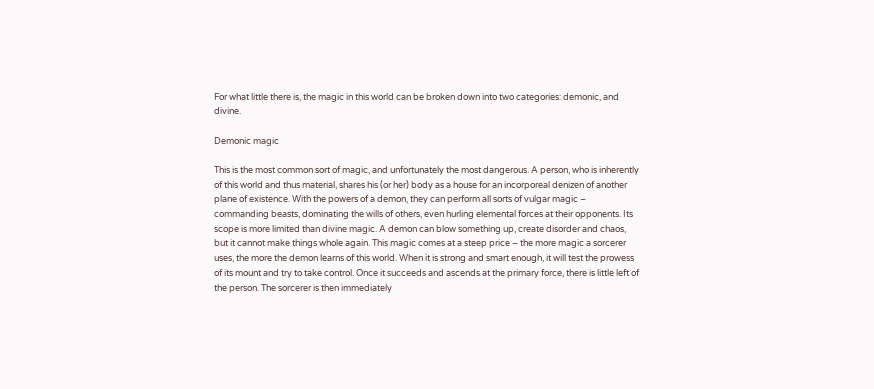For what little there is, the magic in this world can be broken down into two categories: demonic, and divine.

Demonic magic

This is the most common sort of magic, and unfortunately the most dangerous. A person, who is inherently of this world and thus material, shares his (or her) body as a house for an incorporeal denizen of another plane of existence. With the powers of a demon, they can perform all sorts of vulgar magic – commanding beasts, dominating the wills of others, even hurling elemental forces at their opponents. Its scope is more limited than divine magic. A demon can blow something up, create disorder and chaos, but it cannot make things whole again. This magic comes at a steep price – the more magic a sorcerer uses, the more the demon learns of this world. When it is strong and smart enough, it will test the prowess of its mount and try to take control. Once it succeeds and ascends at the primary force, there is little left of the person. The sorcerer is then immediately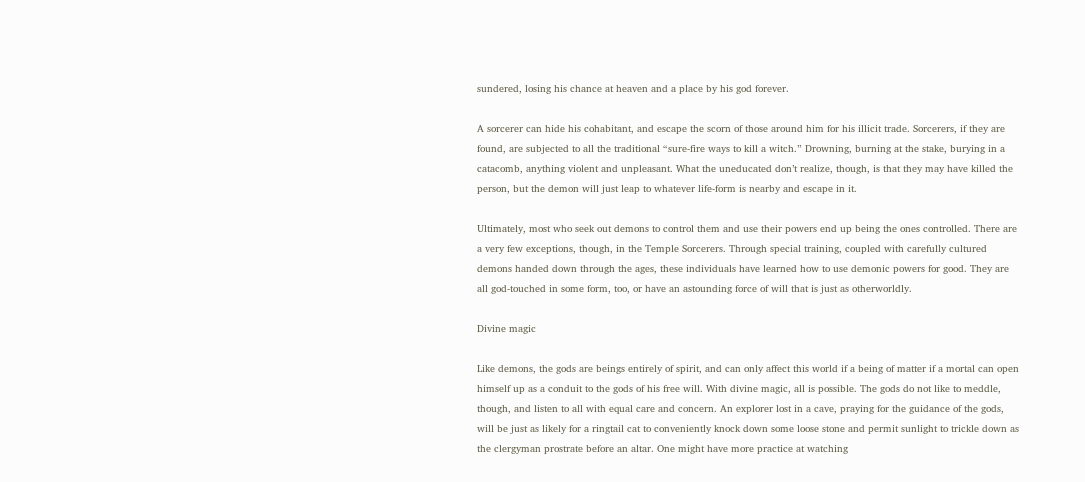sundered, losing his chance at heaven and a place by his god forever.

A sorcerer can hide his cohabitant, and escape the scorn of those around him for his illicit trade. Sorcerers, if they are found, are subjected to all the traditional “sure-fire ways to kill a witch.” Drowning, burning at the stake, burying in a catacomb, anything violent and unpleasant. What the uneducated don’t realize, though, is that they may have killed the person, but the demon will just leap to whatever life-form is nearby and escape in it.

Ultimately, most who seek out demons to control them and use their powers end up being the ones controlled. There are a very few exceptions, though, in the Temple Sorcerers. Through special training, coupled with carefully cultured demons handed down through the ages, these individuals have learned how to use demonic powers for good. They are all god-touched in some form, too, or have an astounding force of will that is just as otherworldly.

Divine magic

Like demons, the gods are beings entirely of spirit, and can only affect this world if a being of matter if a mortal can open himself up as a conduit to the gods of his free will. With divine magic, all is possible. The gods do not like to meddle, though, and listen to all with equal care and concern. An explorer lost in a cave, praying for the guidance of the gods, will be just as likely for a ringtail cat to conveniently knock down some loose stone and permit sunlight to trickle down as the clergyman prostrate before an altar. One might have more practice at watching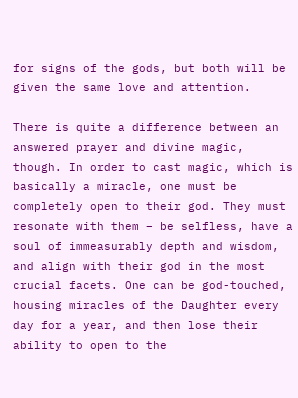for signs of the gods, but both will be given the same love and attention.

There is quite a difference between an answered prayer and divine magic, though. In order to cast magic, which is basically a miracle, one must be completely open to their god. They must resonate with them – be selfless, have a soul of immeasurably depth and wisdom, and align with their god in the most crucial facets. One can be god-touched, housing miracles of the Daughter every day for a year, and then lose their ability to open to the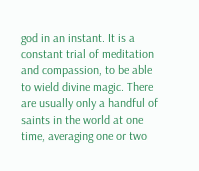god in an instant. It is a constant trial of meditation and compassion, to be able to wield divine magic. There are usually only a handful of saints in the world at one time, averaging one or two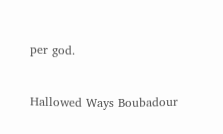per god.


Hallowed Ways Boubadour